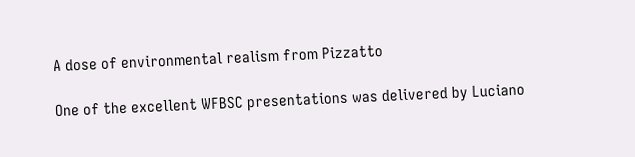A dose of environmental realism from Pizzatto

One of the excellent WFBSC presentations was delivered by Luciano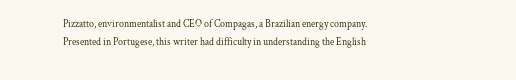Pizzatto, environmentalist and CEO of Compagas, a Brazilian energy company. Presented in Portugese, this writer had difficulty in understanding the English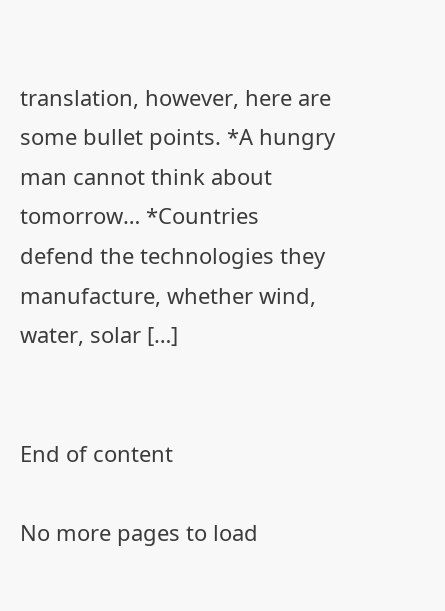translation, however, here are some bullet points. *A hungry man cannot think about tomorrow… *Countries defend the technologies they manufacture, whether wind, water, solar […]


End of content

No more pages to load